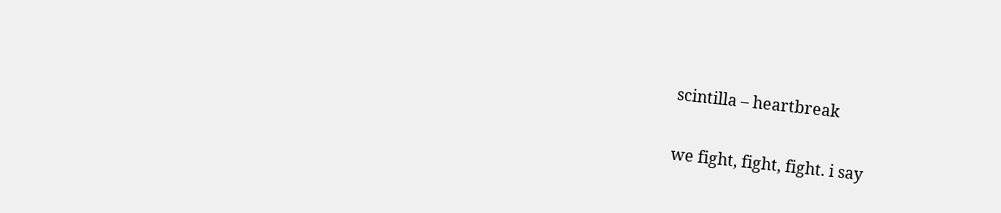scintilla – heartbreak

we fight, fight, fight. i say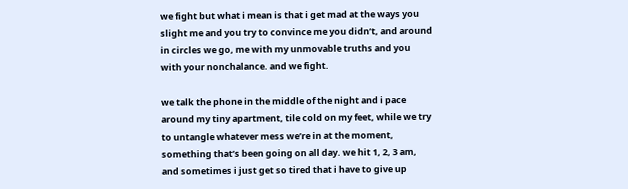we fight but what i mean is that i get mad at the ways you slight me and you try to convince me you didn’t, and around in circles we go, me with my unmovable truths and you with your nonchalance. and we fight.

we talk the phone in the middle of the night and i pace around my tiny apartment, tile cold on my feet, while we try to untangle whatever mess we’re in at the moment, something that’s been going on all day. we hit 1, 2, 3 am, and sometimes i just get so tired that i have to give up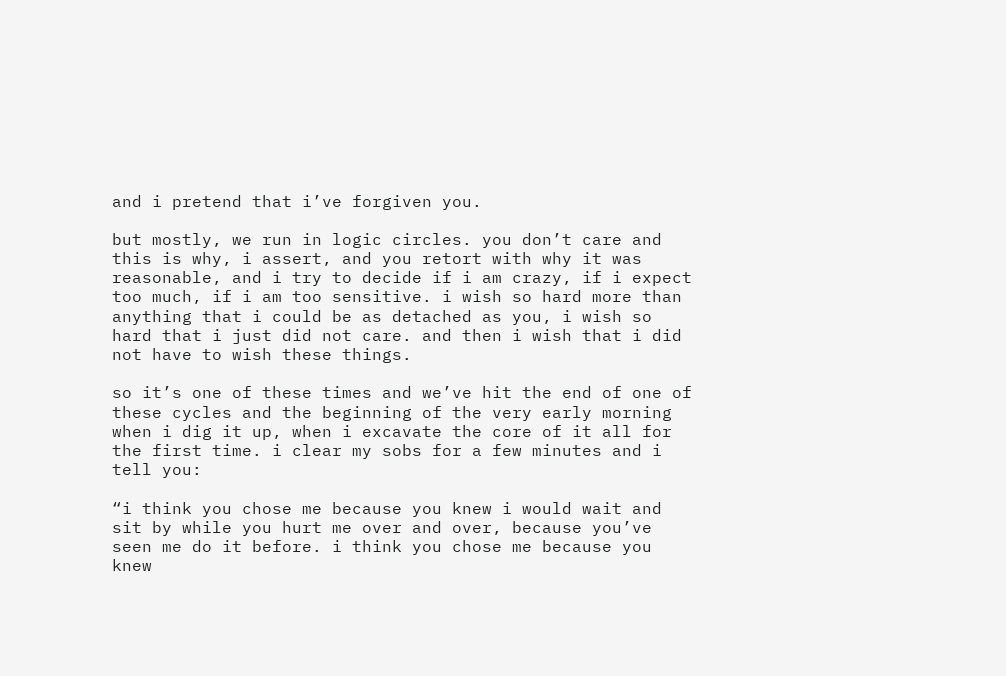and i pretend that i’ve forgiven you.

but mostly, we run in logic circles. you don’t care and this is why, i assert, and you retort with why it was reasonable, and i try to decide if i am crazy, if i expect too much, if i am too sensitive. i wish so hard more than anything that i could be as detached as you, i wish so hard that i just did not care. and then i wish that i did not have to wish these things.

so it’s one of these times and we’ve hit the end of one of these cycles and the beginning of the very early morning when i dig it up, when i excavate the core of it all for the first time. i clear my sobs for a few minutes and i tell you:

“i think you chose me because you knew i would wait and sit by while you hurt me over and over, because you’ve seen me do it before. i think you chose me because you knew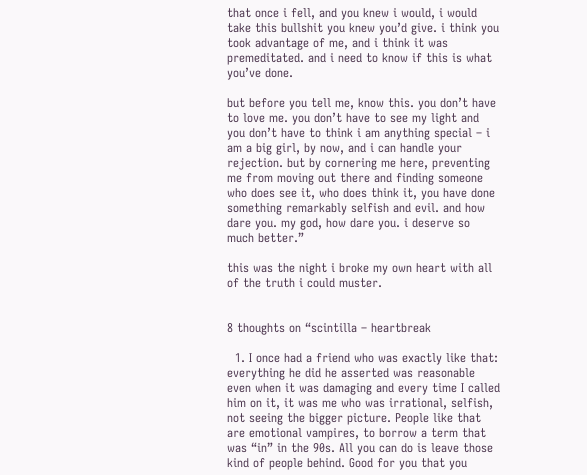that once i fell, and you knew i would, i would take this bullshit you knew you’d give. i think you took advantage of me, and i think it was premeditated. and i need to know if this is what you’ve done.

but before you tell me, know this. you don’t have to love me. you don’t have to see my light and you don’t have to think i am anything special – i am a big girl, by now, and i can handle your rejection. but by cornering me here, preventing me from moving out there and finding someone who does see it, who does think it, you have done something remarkably selfish and evil. and how dare you. my god, how dare you. i deserve so much better.”

this was the night i broke my own heart with all of the truth i could muster.


8 thoughts on “scintilla – heartbreak

  1. I once had a friend who was exactly like that: everything he did he asserted was reasonable even when it was damaging and every time I called him on it, it was me who was irrational, selfish, not seeing the bigger picture. People like that are emotional vampires, to borrow a term that was “in” in the 90s. All you can do is leave those kind of people behind. Good for you that you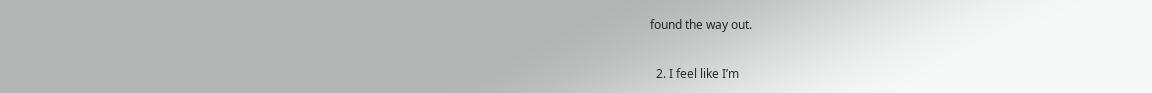found the way out.

  2. I feel like I’m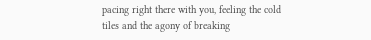pacing right there with you, feeling the cold tiles and the agony of breaking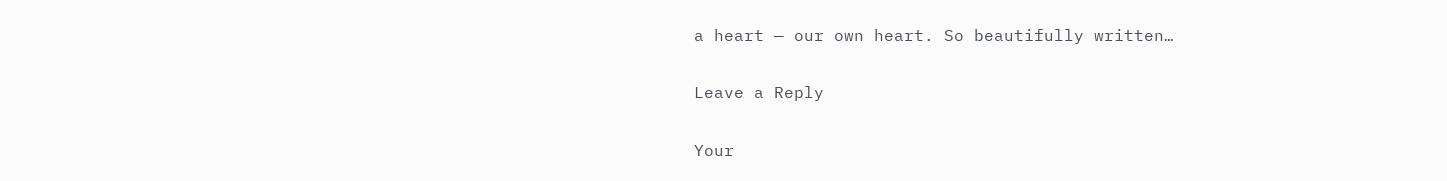a heart — our own heart. So beautifully written…

Leave a Reply

Your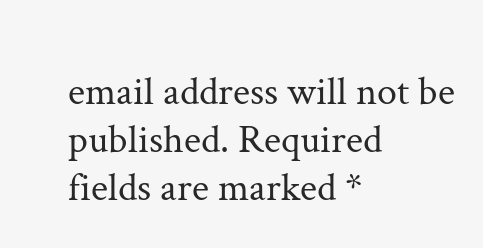email address will not be published. Required fields are marked *